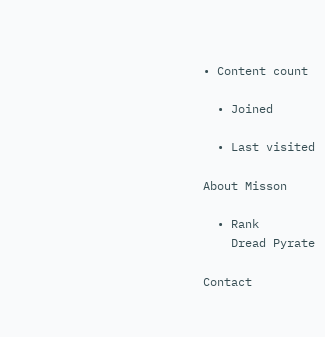• Content count

  • Joined

  • Last visited

About Misson

  • Rank
    Dread Pyrate

Contact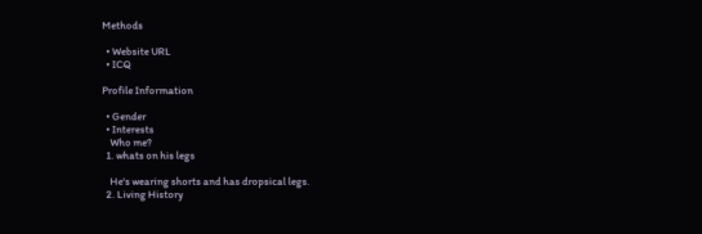Methods

  • Website URL
  • ICQ

Profile Information

  • Gender
  • Interests
    Who me?
  1. whats on his legs

    He's wearing shorts and has dropsical legs.
  2. Living History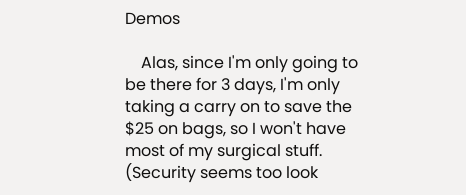Demos

    Alas, since I'm only going to be there for 3 days, I'm only taking a carry on to save the $25 on bags, so I won't have most of my surgical stuff. (Security seems too look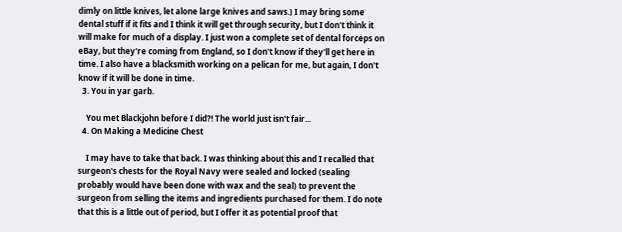dimly on little knives, let alone large knives and saws.) I may bring some dental stuff if it fits and I think it will get through security, but I don't think it will make for much of a display. I just won a complete set of dental forceps on eBay, but they're coming from England, so I don't know if they'll get here in time. I also have a blacksmith working on a pelican for me, but again, I don't know if it will be done in time.
  3. You in yar garb.

    You met Blackjohn before I did?! The world just isn't fair...
  4. On Making a Medicine Chest

    I may have to take that back. I was thinking about this and I recalled that surgeon's chests for the Royal Navy were sealed and locked (sealing probably would have been done with wax and the seal) to prevent the surgeon from selling the items and ingredients purchased for them. I do note that this is a little out of period, but I offer it as potential proof that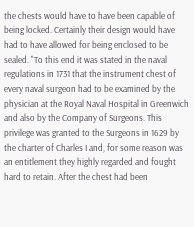the chests would have to have been capable of being locked. Certainly their design would have had to have allowed for being enclosed to be sealed. "To this end it was stated in the naval regulations in 1731 that the instrument chest of every naval surgeon had to be examined by the physician at the Royal Naval Hospital in Greenwich and also by the Company of Surgeons. This privilege was granted to the Surgeons in 1629 by the charter of Charles I and, for some reason was an entitlement they highly regarded and fought hard to retain. After the chest had been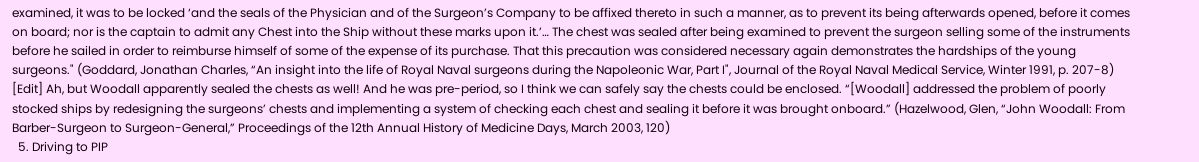examined, it was to be locked ‘and the seals of the Physician and of the Surgeon’s Company to be affixed thereto in such a manner, as to prevent its being afterwards opened, before it comes on board; nor is the captain to admit any Chest into the Ship without these marks upon it.’… The chest was sealed after being examined to prevent the surgeon selling some of the instruments before he sailed in order to reimburse himself of some of the expense of its purchase. That this precaution was considered necessary again demonstrates the hardships of the young surgeons." (Goddard, Jonathan Charles, “An insight into the life of Royal Naval surgeons during the Napoleonic War, Part I", Journal of the Royal Naval Medical Service, Winter 1991, p. 207-8) [Edit] Ah, but Woodall apparently sealed the chests as well! And he was pre-period, so I think we can safely say the chests could be enclosed. “[Woodall] addressed the problem of poorly stocked ships by redesigning the surgeons’ chests and implementing a system of checking each chest and sealing it before it was brought onboard.” (Hazelwood, Glen, “John Woodall: From Barber-Surgeon to Surgeon-General,” Proceedings of the 12th Annual History of Medicine Days, March 2003, 120)
  5. Driving to PIP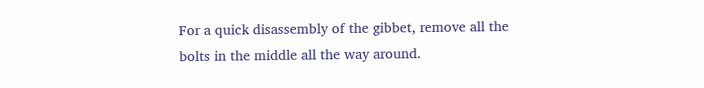For a quick disassembly of the gibbet, remove all the bolts in the middle all the way around.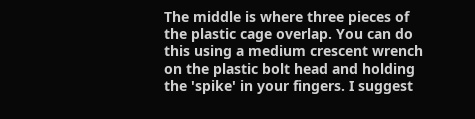The middle is where three pieces of the plastic cage overlap. You can do this using a medium crescent wrench on the plastic bolt head and holding the 'spike' in your fingers. I suggest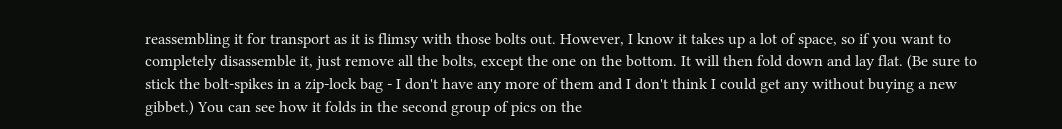reassembling it for transport as it is flimsy with those bolts out. However, I know it takes up a lot of space, so if you want to completely disassemble it, just remove all the bolts, except the one on the bottom. It will then fold down and lay flat. (Be sure to stick the bolt-spikes in a zip-lock bag - I don't have any more of them and I don't think I could get any without buying a new gibbet.) You can see how it folds in the second group of pics on the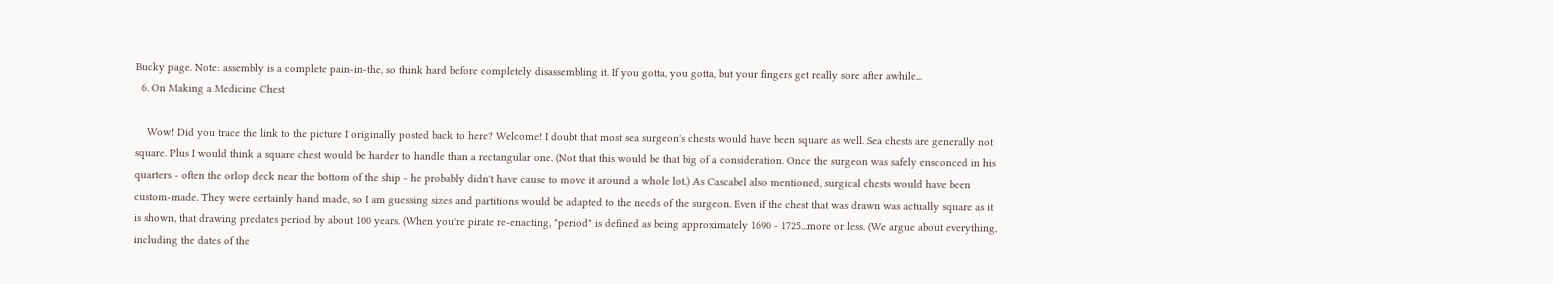Bucky page. Note: assembly is a complete pain-in-the, so think hard before completely disassembling it. If you gotta, you gotta, but your fingers get really sore after awhile...
  6. On Making a Medicine Chest

    Wow! Did you trace the link to the picture I originally posted back to here? Welcome! I doubt that most sea surgeon's chests would have been square as well. Sea chests are generally not square. Plus I would think a square chest would be harder to handle than a rectangular one. (Not that this would be that big of a consideration. Once the surgeon was safely ensconced in his quarters - often the orlop deck near the bottom of the ship - he probably didn't have cause to move it around a whole lot.) As Cascabel also mentioned, surgical chests would have been custom-made. They were certainly hand made, so I am guessing sizes and partitions would be adapted to the needs of the surgeon. Even if the chest that was drawn was actually square as it is shown, that drawing predates period by about 100 years. (When you're pirate re-enacting, "period" is defined as being approximately 1690 - 1725...more or less. (We argue about everything, including the dates of the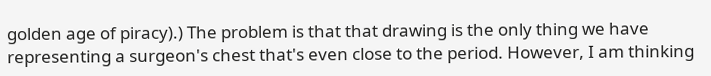golden age of piracy).) The problem is that that drawing is the only thing we have representing a surgeon's chest that's even close to the period. However, I am thinking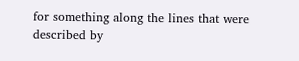for something along the lines that were described by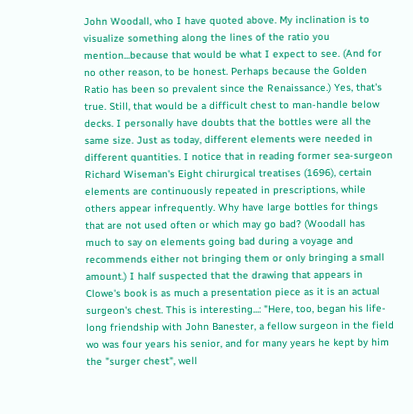John Woodall, who I have quoted above. My inclination is to visualize something along the lines of the ratio you mention...because that would be what I expect to see. (And for no other reason, to be honest. Perhaps because the Golden Ratio has been so prevalent since the Renaissance.) Yes, that's true. Still, that would be a difficult chest to man-handle below decks. I personally have doubts that the bottles were all the same size. Just as today, different elements were needed in different quantities. I notice that in reading former sea-surgeon Richard Wiseman's Eight chirurgical treatises (1696), certain elements are continuously repeated in prescriptions, while others appear infrequently. Why have large bottles for things that are not used often or which may go bad? (Woodall has much to say on elements going bad during a voyage and recommends either not bringing them or only bringing a small amount.) I half suspected that the drawing that appears in Clowe's book is as much a presentation piece as it is an actual surgeon's chest. This is interesting...: "Here, too, began his life-long friendship with John Banester, a fellow surgeon in the field wo was four years his senior, and for many years he kept by him the "surger chest", well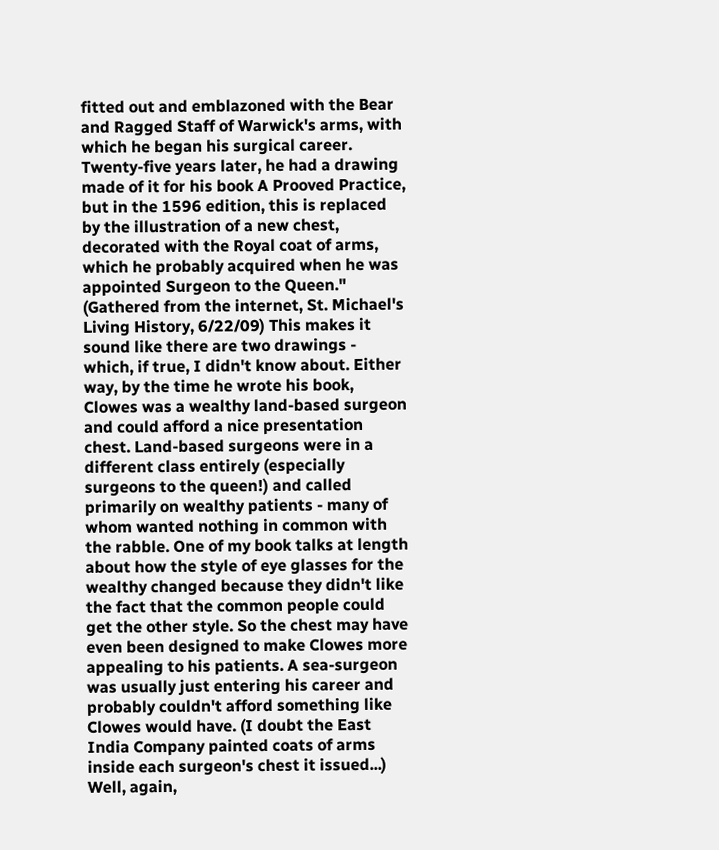fitted out and emblazoned with the Bear and Ragged Staff of Warwick's arms, with which he began his surgical career. Twenty-five years later, he had a drawing made of it for his book A Prooved Practice, but in the 1596 edition, this is replaced by the illustration of a new chest, decorated with the Royal coat of arms, which he probably acquired when he was appointed Surgeon to the Queen." (Gathered from the internet, St. Michael's Living History, 6/22/09) This makes it sound like there are two drawings - which, if true, I didn't know about. Either way, by the time he wrote his book, Clowes was a wealthy land-based surgeon and could afford a nice presentation chest. Land-based surgeons were in a different class entirely (especially surgeons to the queen!) and called primarily on wealthy patients - many of whom wanted nothing in common with the rabble. One of my book talks at length about how the style of eye glasses for the wealthy changed because they didn't like the fact that the common people could get the other style. So the chest may have even been designed to make Clowes more appealing to his patients. A sea-surgeon was usually just entering his career and probably couldn't afford something like Clowes would have. (I doubt the East India Company painted coats of arms inside each surgeon's chest it issued...) Well, again,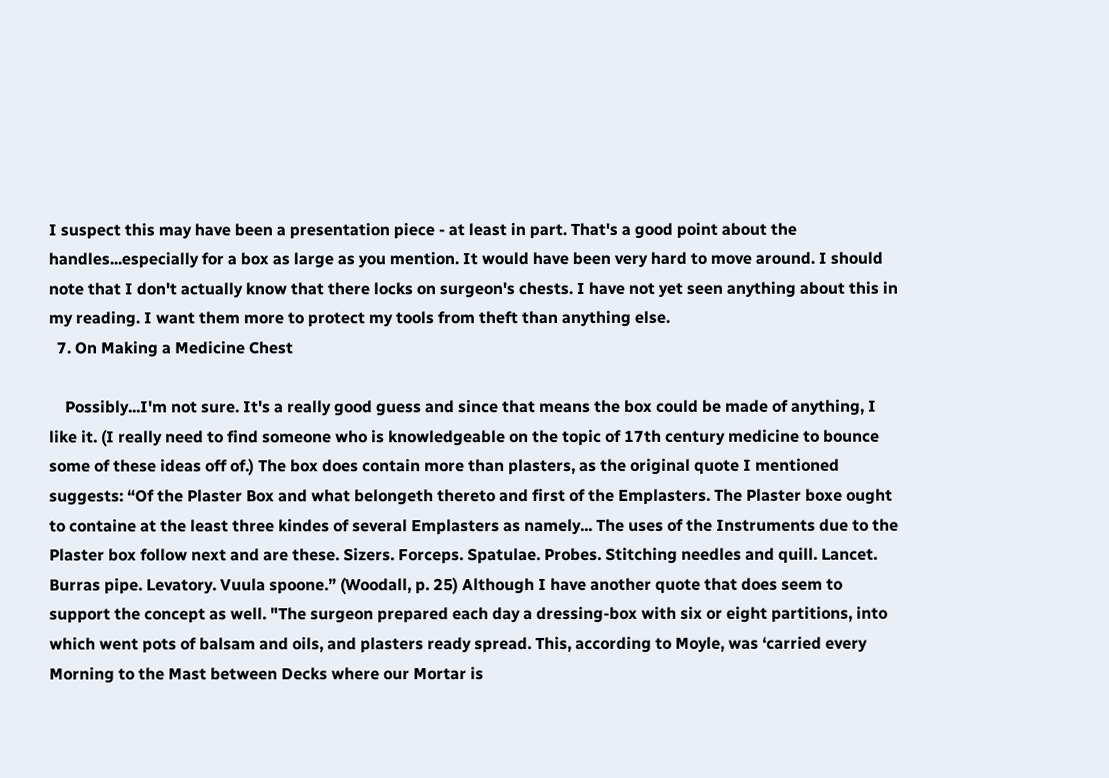I suspect this may have been a presentation piece - at least in part. That's a good point about the handles...especially for a box as large as you mention. It would have been very hard to move around. I should note that I don't actually know that there locks on surgeon's chests. I have not yet seen anything about this in my reading. I want them more to protect my tools from theft than anything else.
  7. On Making a Medicine Chest

    Possibly...I'm not sure. It's a really good guess and since that means the box could be made of anything, I like it. (I really need to find someone who is knowledgeable on the topic of 17th century medicine to bounce some of these ideas off of.) The box does contain more than plasters, as the original quote I mentioned suggests: “Of the Plaster Box and what belongeth thereto and first of the Emplasters. The Plaster boxe ought to containe at the least three kindes of several Emplasters as namely... The uses of the Instruments due to the Plaster box follow next and are these. Sizers. Forceps. Spatulae. Probes. Stitching needles and quill. Lancet. Burras pipe. Levatory. Vuula spoone.” (Woodall, p. 25) Although I have another quote that does seem to support the concept as well. "The surgeon prepared each day a dressing-box with six or eight partitions, into which went pots of balsam and oils, and plasters ready spread. This, according to Moyle, was ‘carried every Morning to the Mast between Decks where our Mortar is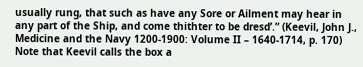usually rung, that such as have any Sore or Ailment may hear in any part of the Ship, and come thithter to be dresd’.” (Keevil, John J., Medicine and the Navy 1200-1900: Volume II – 1640-1714, p. 170) Note that Keevil calls the box a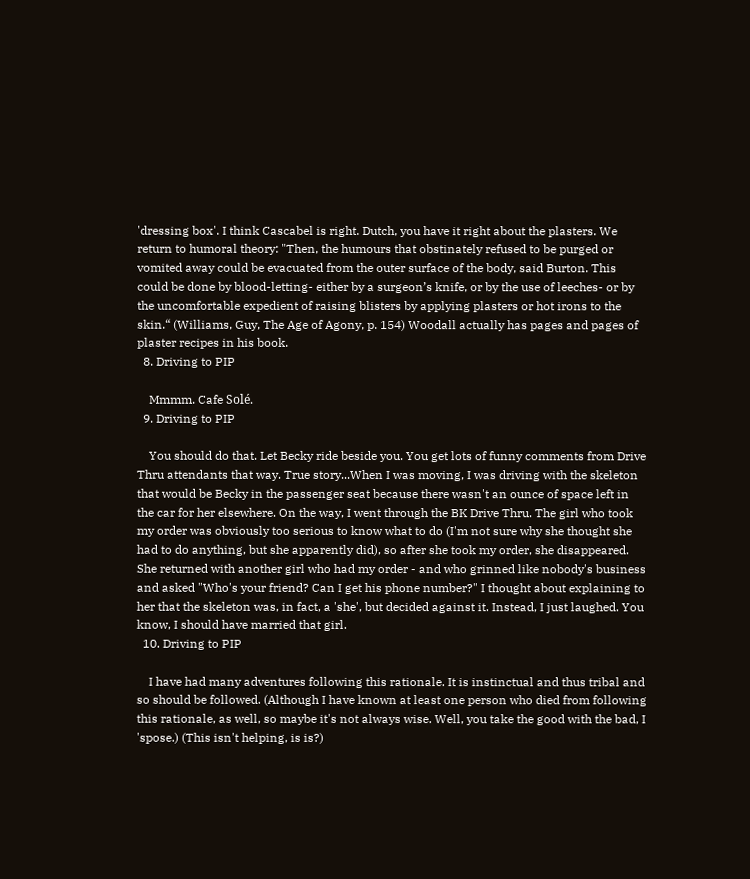'dressing box'. I think Cascabel is right. Dutch, you have it right about the plasters. We return to humoral theory: "Then, the humours that obstinately refused to be purged or vomited away could be evacuated from the outer surface of the body, said Burton. This could be done by blood-letting- either by a surgeon’s knife, or by the use of leeches- or by the uncomfortable expedient of raising blisters by applying plasters or hot irons to the skin.“ (Williams, Guy, The Age of Agony, p. 154) Woodall actually has pages and pages of plaster recipes in his book.
  8. Driving to PIP

    Mmmm. Cafe Solé.
  9. Driving to PIP

    You should do that. Let Becky ride beside you. You get lots of funny comments from Drive Thru attendants that way. True story...When I was moving, I was driving with the skeleton that would be Becky in the passenger seat because there wasn't an ounce of space left in the car for her elsewhere. On the way, I went through the BK Drive Thru. The girl who took my order was obviously too serious to know what to do (I'm not sure why she thought she had to do anything, but she apparently did), so after she took my order, she disappeared. She returned with another girl who had my order - and who grinned like nobody's business and asked "Who's your friend? Can I get his phone number?" I thought about explaining to her that the skeleton was, in fact, a 'she', but decided against it. Instead, I just laughed. You know, I should have married that girl.
  10. Driving to PIP

    I have had many adventures following this rationale. It is instinctual and thus tribal and so should be followed. (Although I have known at least one person who died from following this rationale, as well, so maybe it's not always wise. Well, you take the good with the bad, I 'spose.) (This isn't helping, is is?)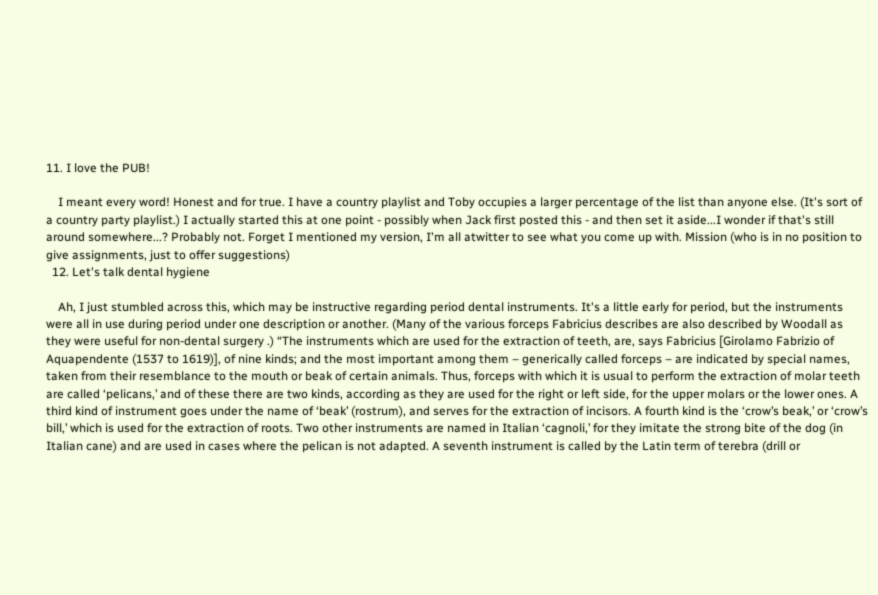11. I love the PUB!

    I meant every word! Honest and for true. I have a country playlist and Toby occupies a larger percentage of the list than anyone else. (It's sort of a country party playlist.) I actually started this at one point - possibly when Jack first posted this - and then set it aside...I wonder if that's still around somewhere...? Probably not. Forget I mentioned my version, I'm all atwitter to see what you come up with. Mission (who is in no position to give assignments, just to offer suggestions)
  12. Let's talk dental hygiene

    Ah, I just stumbled across this, which may be instructive regarding period dental instruments. It's a little early for period, but the instruments were all in use during period under one description or another. (Many of the various forceps Fabricius describes are also described by Woodall as they were useful for non-dental surgery .) “The instruments which are used for the extraction of teeth, are, says Fabricius [Girolamo Fabrizio of Aquapendente (1537 to 1619)], of nine kinds; and the most important among them – generically called forceps – are indicated by special names, taken from their resemblance to the mouth or beak of certain animals. Thus, forceps with which it is usual to perform the extraction of molar teeth are called ‘pelicans,’ and of these there are two kinds, according as they are used for the right or left side, for the upper molars or the lower ones. A third kind of instrument goes under the name of ‘beak’ (rostrum), and serves for the extraction of incisors. A fourth kind is the ‘crow’s beak,’ or ‘crow’s bill,’ which is used for the extraction of roots. Two other instruments are named in Italian ‘cagnoli,’ for they imitate the strong bite of the dog (in Italian cane) and are used in cases where the pelican is not adapted. A seventh instrument is called by the Latin term of terebra (drill or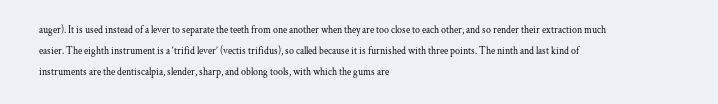auger). It is used instead of a lever to separate the teeth from one another when they are too close to each other, and so render their extraction much easier. The eighth instrument is a ‘trifid lever’ (vectis trifidus), so called because it is furnished with three points. The ninth and last kind of instruments are the dentiscalpia, slender, sharp, and oblong tools, with which the gums are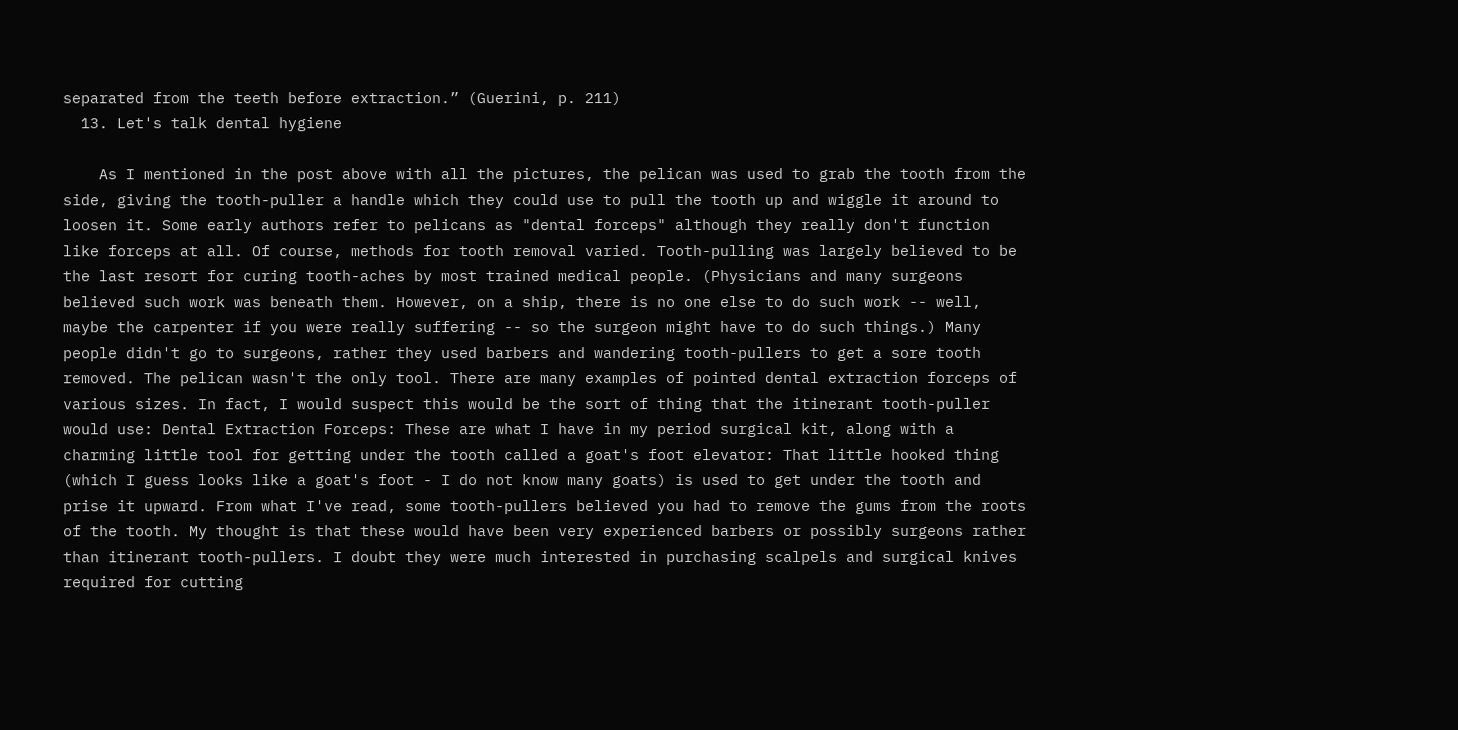separated from the teeth before extraction.” (Guerini, p. 211)
  13. Let's talk dental hygiene

    As I mentioned in the post above with all the pictures, the pelican was used to grab the tooth from the side, giving the tooth-puller a handle which they could use to pull the tooth up and wiggle it around to loosen it. Some early authors refer to pelicans as "dental forceps" although they really don't function like forceps at all. Of course, methods for tooth removal varied. Tooth-pulling was largely believed to be the last resort for curing tooth-aches by most trained medical people. (Physicians and many surgeons believed such work was beneath them. However, on a ship, there is no one else to do such work -- well, maybe the carpenter if you were really suffering -- so the surgeon might have to do such things.) Many people didn't go to surgeons, rather they used barbers and wandering tooth-pullers to get a sore tooth removed. The pelican wasn't the only tool. There are many examples of pointed dental extraction forceps of various sizes. In fact, I would suspect this would be the sort of thing that the itinerant tooth-puller would use: Dental Extraction Forceps: These are what I have in my period surgical kit, along with a charming little tool for getting under the tooth called a goat's foot elevator: That little hooked thing (which I guess looks like a goat's foot - I do not know many goats) is used to get under the tooth and prise it upward. From what I've read, some tooth-pullers believed you had to remove the gums from the roots of the tooth. My thought is that these would have been very experienced barbers or possibly surgeons rather than itinerant tooth-pullers. I doubt they were much interested in purchasing scalpels and surgical knives required for cutting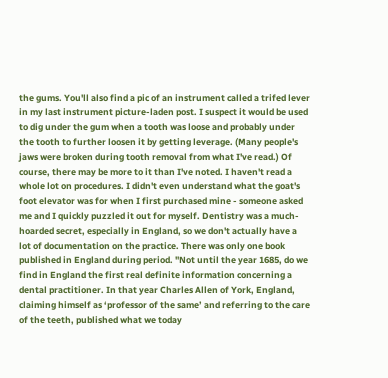the gums. You'll also find a pic of an instrument called a trifed lever in my last instrument picture-laden post. I suspect it would be used to dig under the gum when a tooth was loose and probably under the tooth to further loosen it by getting leverage. (Many people's jaws were broken during tooth removal from what I've read.) Of course, there may be more to it than I've noted. I haven't read a whole lot on procedures. I didn't even understand what the goat's foot elevator was for when I first purchased mine - someone asked me and I quickly puzzled it out for myself. Dentistry was a much-hoarded secret, especially in England, so we don't actually have a lot of documentation on the practice. There was only one book published in England during period. "Not until the year 1685, do we find in England the first real definite information concerning a dental practitioner. In that year Charles Allen of York, England, claiming himself as ‘professor of the same’ and referring to the care of the teeth, published what we today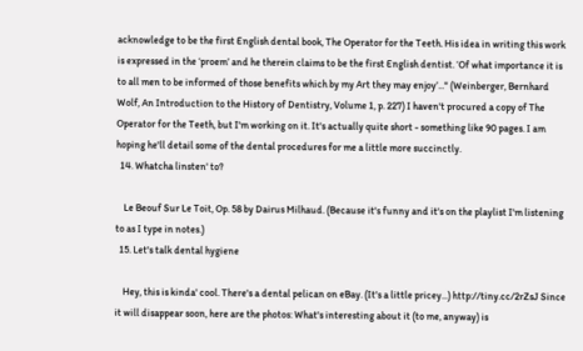acknowledge to be the first English dental book, The Operator for the Teeth. His idea in writing this work is expressed in the ‘proem’ and he therein claims to be the first English dentist. ‘Of what importance it is to all men to be informed of those benefits which by my Art they may enjoy’..." (Weinberger, Bernhard Wolf, An Introduction to the History of Dentistry, Volume 1, p. 227) I haven't procured a copy of The Operator for the Teeth, but I'm working on it. It's actually quite short - something like 90 pages. I am hoping he'll detail some of the dental procedures for me a little more succinctly.
  14. Whatcha linsten' to?

    Le Beouf Sur Le Toit, Op. 58 by Dairus Milhaud. (Because it's funny and it's on the playlist I'm listening to as I type in notes.)
  15. Let's talk dental hygiene

    Hey, this is kinda' cool. There's a dental pelican on eBay. (It's a little pricey...) http://tiny.cc/2rZsJ Since it will disappear soon, here are the photos: What's interesting about it (to me, anyway) is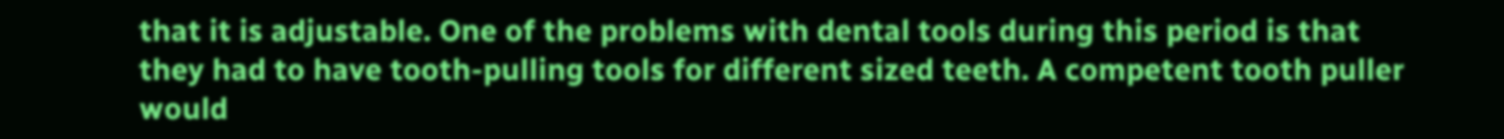that it is adjustable. One of the problems with dental tools during this period is that they had to have tooth-pulling tools for different sized teeth. A competent tooth puller would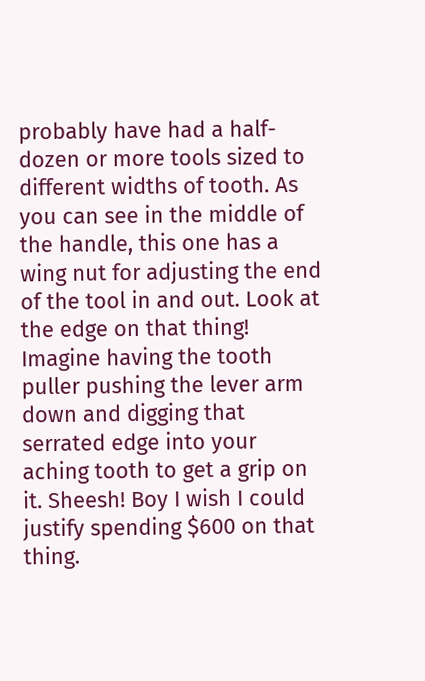probably have had a half-dozen or more tools sized to different widths of tooth. As you can see in the middle of the handle, this one has a wing nut for adjusting the end of the tool in and out. Look at the edge on that thing! Imagine having the tooth puller pushing the lever arm down and digging that serrated edge into your aching tooth to get a grip on it. Sheesh! Boy I wish I could justify spending $600 on that thing.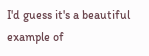I'd guess it's a beautiful example of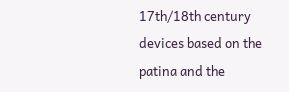17th/18th century devices based on the patina and the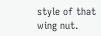style of that wing nut.